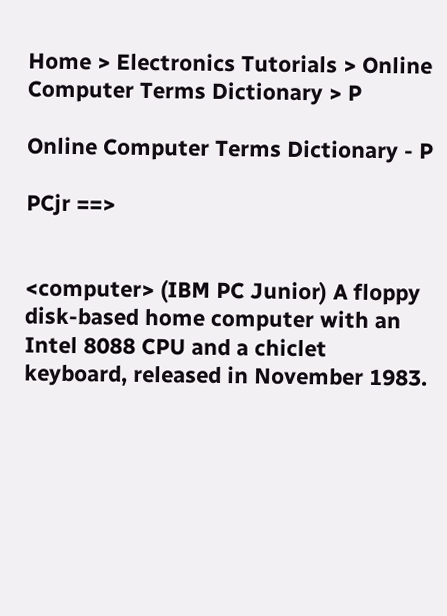Home > Electronics Tutorials > Online Computer Terms Dictionary > P

Online Computer Terms Dictionary - P

PCjr ==>


<computer> (IBM PC Junior) A floppy disk-based home computer with an Intel 8088 CPU and a chiclet keyboard, released in November 1983.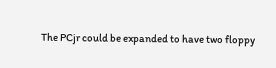The PCjr could be expanded to have two floppy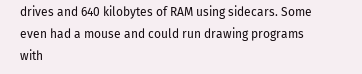drives and 640 kilobytes of RAM using sidecars. Some even had a mouse and could run drawing programs with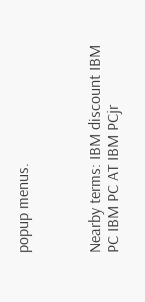popup menus.



Nearby terms: IBM discount IBM PC IBM PC AT IBM PCjr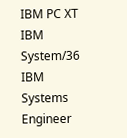IBM PC XT IBM System/36 IBM Systems Engineer